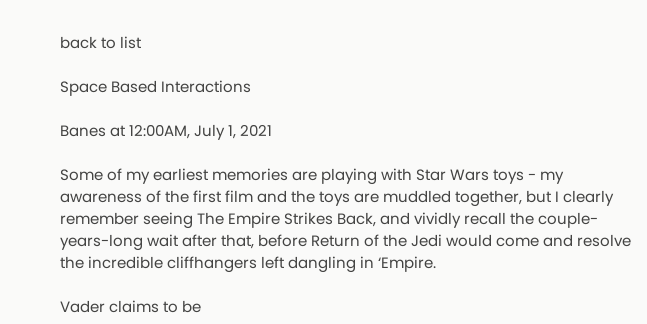back to list

Space Based Interactions

Banes at 12:00AM, July 1, 2021

Some of my earliest memories are playing with Star Wars toys - my awareness of the first film and the toys are muddled together, but I clearly remember seeing The Empire Strikes Back, and vividly recall the couple-years-long wait after that, before Return of the Jedi would come and resolve the incredible cliffhangers left dangling in ‘Empire.

Vader claims to be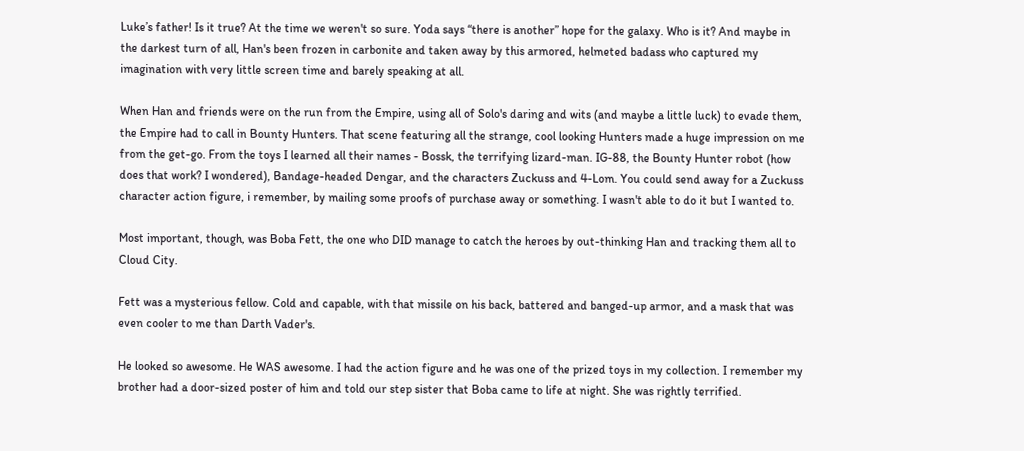Luke’s father! Is it true? At the time we weren't so sure. Yoda says “there is another” hope for the galaxy. Who is it? And maybe in the darkest turn of all, Han's been frozen in carbonite and taken away by this armored, helmeted badass who captured my imagination with very little screen time and barely speaking at all.

When Han and friends were on the run from the Empire, using all of Solo's daring and wits (and maybe a little luck) to evade them, the Empire had to call in Bounty Hunters. That scene featuring all the strange, cool looking Hunters made a huge impression on me from the get-go. From the toys I learned all their names - Bossk, the terrifying lizard-man. IG-88, the Bounty Hunter robot (how does that work? I wondered), Bandage-headed Dengar, and the characters Zuckuss and 4-Lom. You could send away for a Zuckuss character action figure, i remember, by mailing some proofs of purchase away or something. I wasn't able to do it but I wanted to.

Most important, though, was Boba Fett, the one who DID manage to catch the heroes by out-thinking Han and tracking them all to Cloud City.

Fett was a mysterious fellow. Cold and capable, with that missile on his back, battered and banged-up armor, and a mask that was even cooler to me than Darth Vader's.

He looked so awesome. He WAS awesome. I had the action figure and he was one of the prized toys in my collection. I remember my brother had a door-sized poster of him and told our step sister that Boba came to life at night. She was rightly terrified.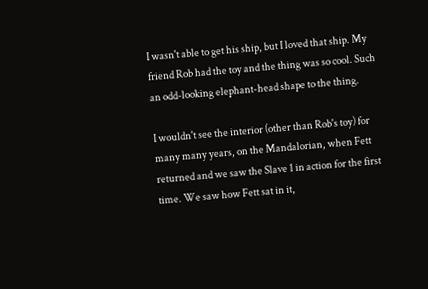I wasn't able to get his ship, but I loved that ship. My friend Rob had the toy and the thing was so cool. Such an odd-looking elephant-head shape to the thing.

I wouldn't see the interior (other than Rob's toy) for many many years, on the Mandalorian, when Fett returned and we saw the Slave 1 in action for the first time. We saw how Fett sat in it,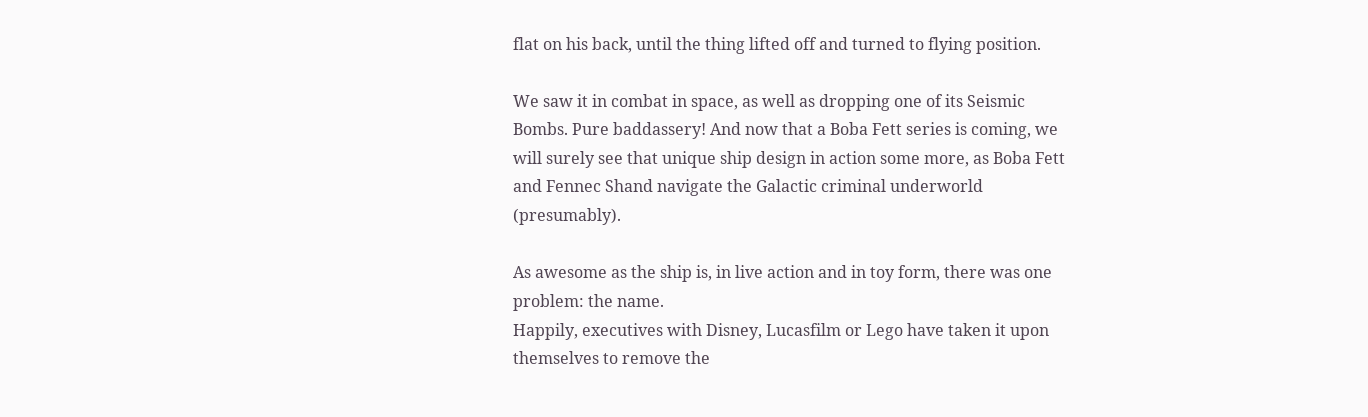flat on his back, until the thing lifted off and turned to flying position.

We saw it in combat in space, as well as dropping one of its Seismic Bombs. Pure baddassery! And now that a Boba Fett series is coming, we will surely see that unique ship design in action some more, as Boba Fett and Fennec Shand navigate the Galactic criminal underworld (presumably).

As awesome as the ship is, in live action and in toy form, there was one problem: the name.
Happily, executives with Disney, Lucasfilm or Lego have taken it upon themselves to remove the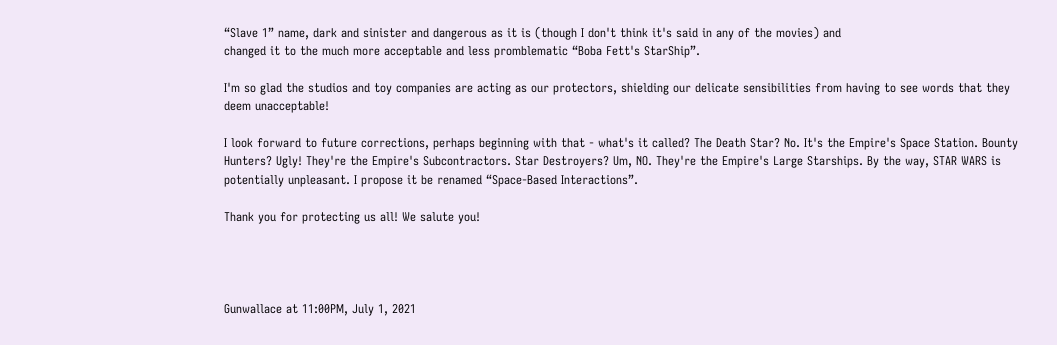“Slave 1” name, dark and sinister and dangerous as it is (though I don't think it's said in any of the movies) and
changed it to the much more acceptable and less promblematic “Boba Fett's StarShip”.

I'm so glad the studios and toy companies are acting as our protectors, shielding our delicate sensibilities from having to see words that they deem unacceptable!

I look forward to future corrections, perhaps beginning with that - what's it called? The Death Star? No. It's the Empire's Space Station. Bounty Hunters? Ugly! They're the Empire's Subcontractors. Star Destroyers? Um, NO. They're the Empire's Large Starships. By the way, STAR WARS is potentially unpleasant. I propose it be renamed “Space-Based Interactions”.

Thank you for protecting us all! We salute you!




Gunwallace at 11:00PM, July 1, 2021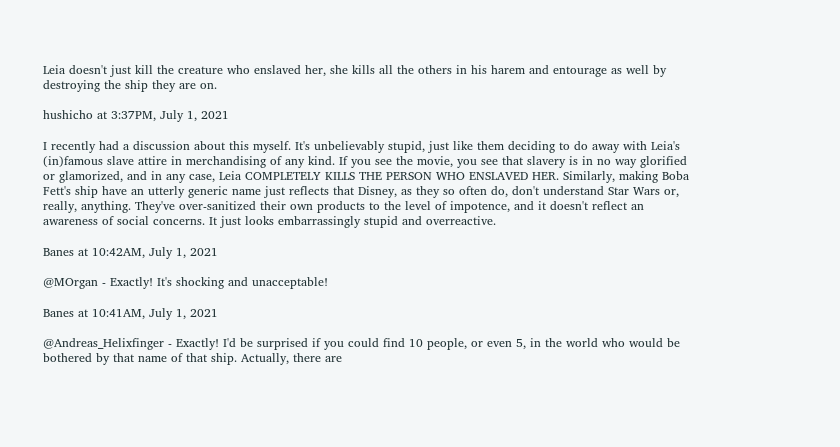Leia doesn't just kill the creature who enslaved her, she kills all the others in his harem and entourage as well by destroying the ship they are on.

hushicho at 3:37PM, July 1, 2021

I recently had a discussion about this myself. It's unbelievably stupid, just like them deciding to do away with Leia's (in)famous slave attire in merchandising of any kind. If you see the movie, you see that slavery is in no way glorified or glamorized, and in any case, Leia COMPLETELY KILLS THE PERSON WHO ENSLAVED HER. Similarly, making Boba Fett's ship have an utterly generic name just reflects that Disney, as they so often do, don't understand Star Wars or, really, anything. They've over-sanitized their own products to the level of impotence, and it doesn't reflect an awareness of social concerns. It just looks embarrassingly stupid and overreactive.

Banes at 10:42AM, July 1, 2021

@MOrgan - Exactly! It's shocking and unacceptable!

Banes at 10:41AM, July 1, 2021

@Andreas_Helixfinger - Exactly! I'd be surprised if you could find 10 people, or even 5, in the world who would be bothered by that name of that ship. Actually, there are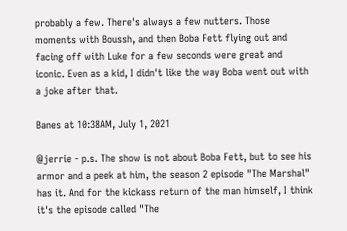probably a few. There's always a few nutters. Those moments with Boussh, and then Boba Fett flying out and facing off with Luke for a few seconds were great and iconic. Even as a kid, I didn't like the way Boba went out with a joke after that.

Banes at 10:38AM, July 1, 2021

@jerrie - p.s. The show is not about Boba Fett, but to see his armor and a peek at him, the season 2 episode "The Marshal" has it. And for the kickass return of the man himself, I think it's the episode called "The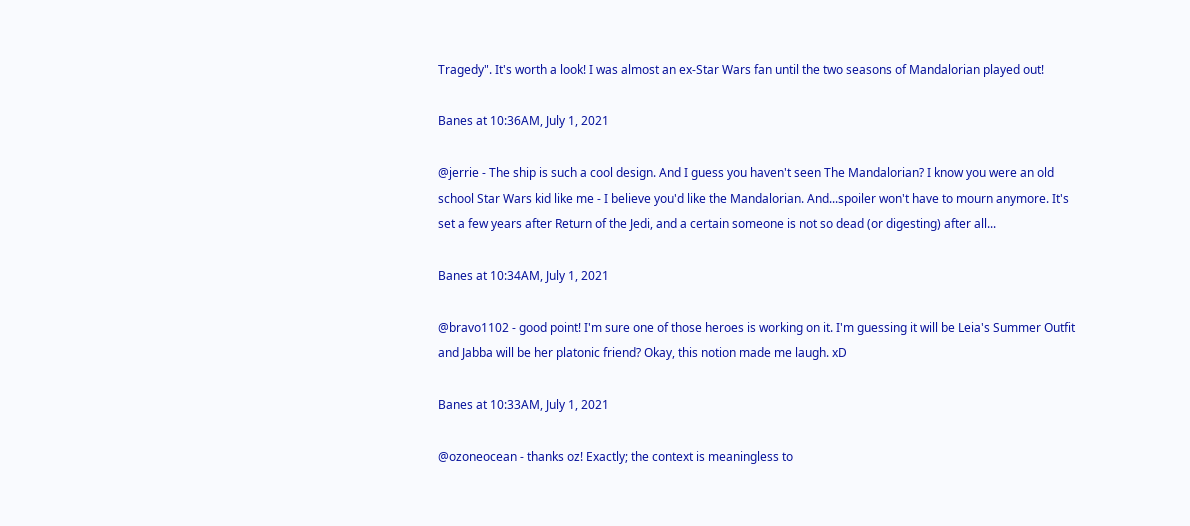Tragedy". It's worth a look! I was almost an ex-Star Wars fan until the two seasons of Mandalorian played out!

Banes at 10:36AM, July 1, 2021

@jerrie - The ship is such a cool design. And I guess you haven't seen The Mandalorian? I know you were an old school Star Wars kid like me - I believe you'd like the Mandalorian. And...spoiler won't have to mourn anymore. It's set a few years after Return of the Jedi, and a certain someone is not so dead (or digesting) after all...

Banes at 10:34AM, July 1, 2021

@bravo1102 - good point! I'm sure one of those heroes is working on it. I'm guessing it will be Leia's Summer Outfit and Jabba will be her platonic friend? Okay, this notion made me laugh. xD

Banes at 10:33AM, July 1, 2021

@ozoneocean - thanks oz! Exactly; the context is meaningless to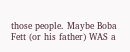those people. Maybe Boba Fett (or his father) WAS a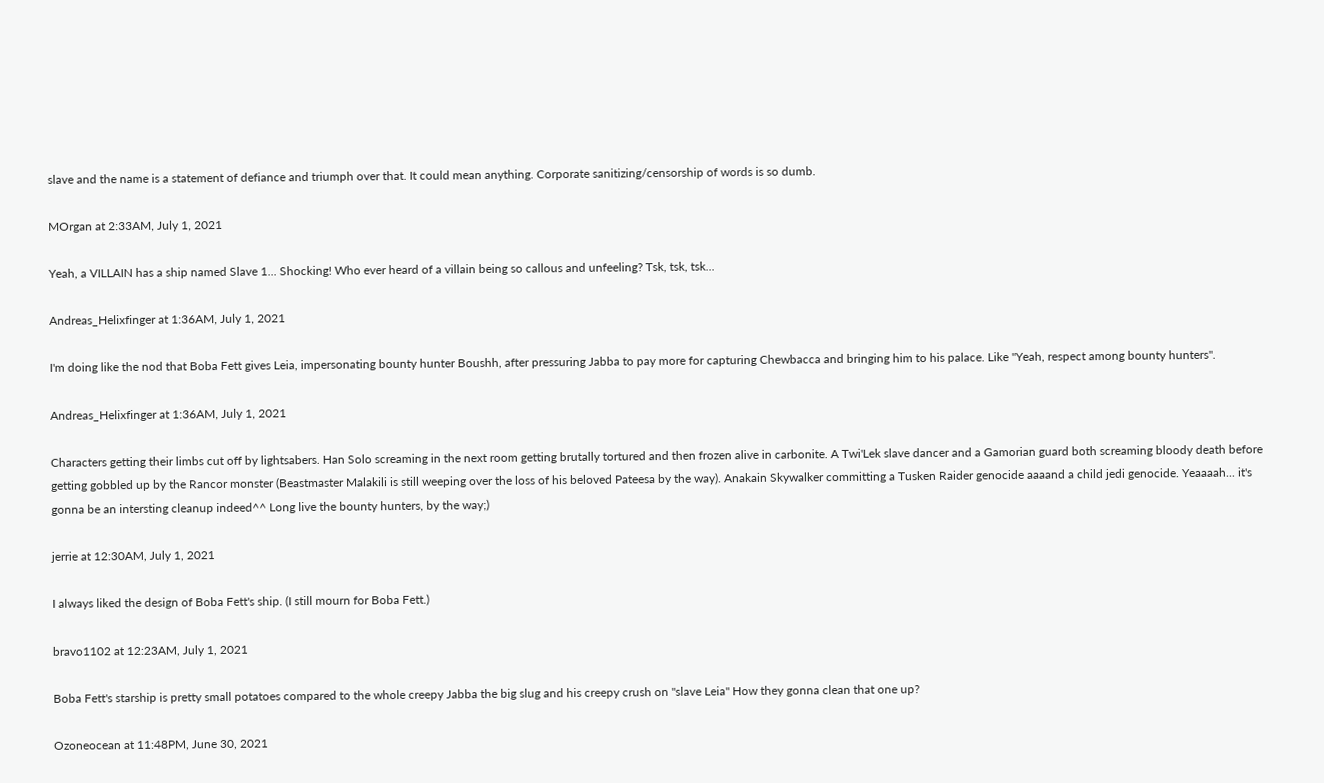slave and the name is a statement of defiance and triumph over that. It could mean anything. Corporate sanitizing/censorship of words is so dumb.

MOrgan at 2:33AM, July 1, 2021

Yeah, a VILLAIN has a ship named Slave 1... Shocking! Who ever heard of a villain being so callous and unfeeling? Tsk, tsk, tsk...

Andreas_Helixfinger at 1:36AM, July 1, 2021

I'm doing like the nod that Boba Fett gives Leia, impersonating bounty hunter Boushh, after pressuring Jabba to pay more for capturing Chewbacca and bringing him to his palace. Like "Yeah, respect among bounty hunters".

Andreas_Helixfinger at 1:36AM, July 1, 2021

Characters getting their limbs cut off by lightsabers. Han Solo screaming in the next room getting brutally tortured and then frozen alive in carbonite. A Twi'Lek slave dancer and a Gamorian guard both screaming bloody death before getting gobbled up by the Rancor monster (Beastmaster Malakili is still weeping over the loss of his beloved Pateesa by the way). Anakain Skywalker committing a Tusken Raider genocide aaaand a child jedi genocide. Yeaaaah... it's gonna be an intersting cleanup indeed^^ Long live the bounty hunters, by the way;)

jerrie at 12:30AM, July 1, 2021

I always liked the design of Boba Fett's ship. (I still mourn for Boba Fett.)

bravo1102 at 12:23AM, July 1, 2021

Boba Fett's starship is pretty small potatoes compared to the whole creepy Jabba the big slug and his creepy crush on "slave Leia" How they gonna clean that one up?

Ozoneocean at 11:48PM, June 30, 2021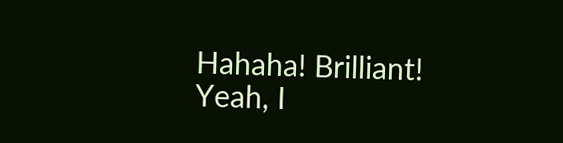Hahaha! Brilliant! Yeah, I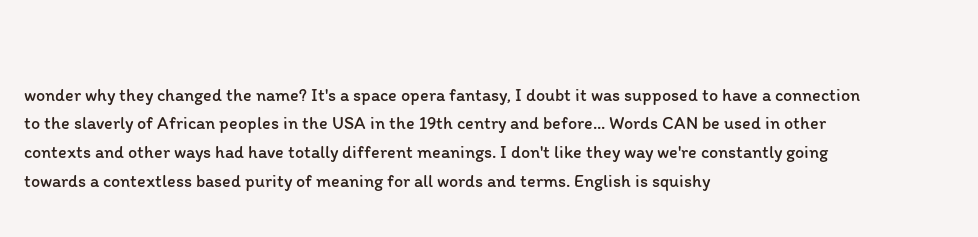wonder why they changed the name? It's a space opera fantasy, I doubt it was supposed to have a connection to the slaverly of African peoples in the USA in the 19th centry and before... Words CAN be used in other contexts and other ways had have totally different meanings. I don't like they way we're constantly going towards a contextless based purity of meaning for all words and terms. English is squishy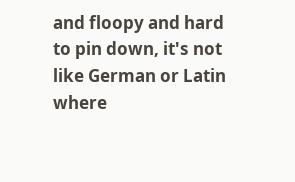and floopy and hard to pin down, it's not like German or Latin where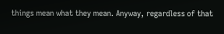things mean what they mean. Anyway, regardless of that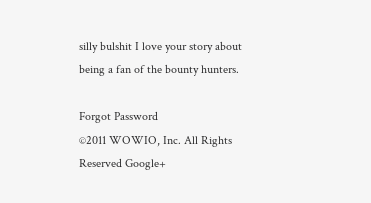silly bulshit I love your story about being a fan of the bounty hunters.

Forgot Password
©2011 WOWIO, Inc. All Rights Reserved Google+